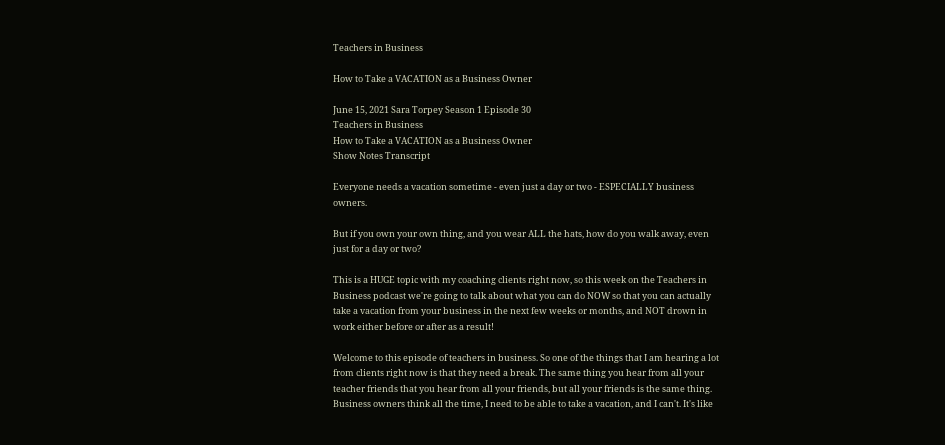Teachers in Business

How to Take a VACATION as a Business Owner

June 15, 2021 Sara Torpey Season 1 Episode 30
Teachers in Business
How to Take a VACATION as a Business Owner
Show Notes Transcript

Everyone needs a vacation sometime - even just a day or two - ESPECIALLY business owners.

But if you own your own thing, and you wear ALL the hats, how do you walk away, even just for a day or two?

This is a HUGE topic with my coaching clients right now, so this week on the Teachers in Business podcast we're going to talk about what you can do NOW so that you can actually take a vacation from your business in the next few weeks or months, and NOT drown in work either before or after as a result!

Welcome to this episode of teachers in business. So one of the things that I am hearing a lot from clients right now is that they need a break. The same thing you hear from all your teacher friends that you hear from all your friends, but all your friends is the same thing. Business owners think all the time, I need to be able to take a vacation, and I can't. It's like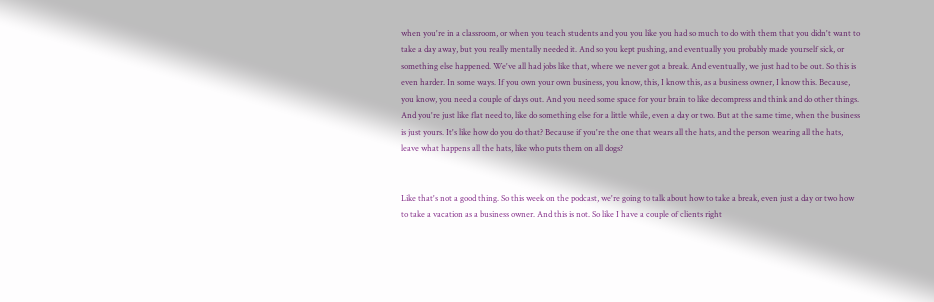when you're in a classroom, or when you teach students and you you like you had so much to do with them that you didn't want to take a day away, but you really mentally needed it. And so you kept pushing, and eventually you probably made yourself sick, or something else happened. We've all had jobs like that, where we never got a break. And eventually, we just had to be out. So this is even harder. In some ways. If you own your own business, you know, this, I know this, as a business owner, I know this. Because, you know, you need a couple of days out. And you need some space for your brain to like decompress and think and do other things. And you're just like flat need to, like do something else for a little while, even a day or two. But at the same time, when the business is just yours. It's like how do you do that? Because if you're the one that wears all the hats, and the person wearing all the hats, leave what happens all the hats, like who puts them on all dogs?


Like that's not a good thing. So this week on the podcast, we're going to talk about how to take a break, even just a day or two how to take a vacation as a business owner. And this is not. So like I have a couple of clients right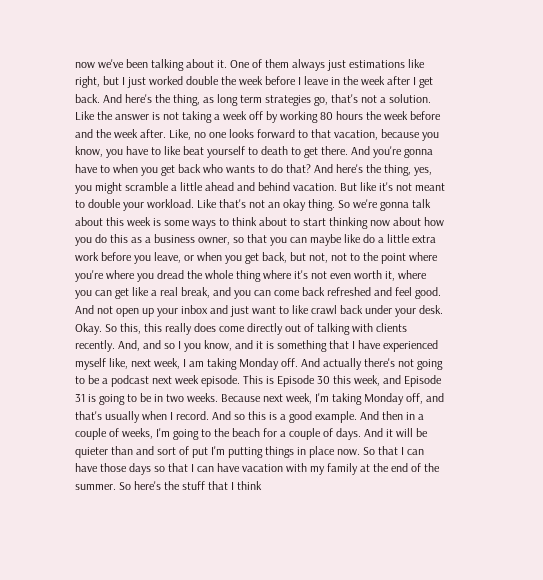now we've been talking about it. One of them always just estimations like right, but I just worked double the week before I leave in the week after I get back. And here's the thing, as long term strategies go, that's not a solution. Like the answer is not taking a week off by working 80 hours the week before and the week after. Like, no one looks forward to that vacation, because you know, you have to like beat yourself to death to get there. And you're gonna have to when you get back who wants to do that? And here's the thing, yes, you might scramble a little ahead and behind vacation. But like it's not meant to double your workload. Like that's not an okay thing. So we're gonna talk about this week is some ways to think about to start thinking now about how you do this as a business owner, so that you can maybe like do a little extra work before you leave, or when you get back, but not, not to the point where you're where you dread the whole thing where it's not even worth it, where you can get like a real break, and you can come back refreshed and feel good. And not open up your inbox and just want to like crawl back under your desk. Okay. So this, this really does come directly out of talking with clients recently. And, and so I you know, and it is something that I have experienced myself like, next week, I am taking Monday off. And actually there's not going to be a podcast next week episode. This is Episode 30 this week, and Episode 31 is going to be in two weeks. Because next week, I'm taking Monday off, and that's usually when I record. And so this is a good example. And then in a couple of weeks, I'm going to the beach for a couple of days. And it will be quieter than and sort of put I'm putting things in place now. So that I can have those days so that I can have vacation with my family at the end of the summer. So here's the stuff that I think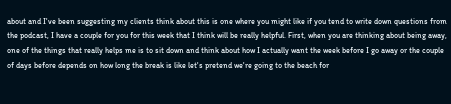about and I've been suggesting my clients think about this is one where you might like if you tend to write down questions from the podcast, I have a couple for you for this week that I think will be really helpful. First, when you are thinking about being away, one of the things that really helps me is to sit down and think about how I actually want the week before I go away or the couple of days before depends on how long the break is like let's pretend we're going to the beach for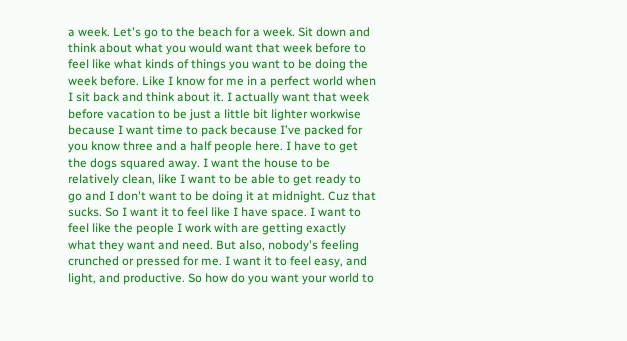a week. Let's go to the beach for a week. Sit down and think about what you would want that week before to feel like what kinds of things you want to be doing the week before. Like I know for me in a perfect world when I sit back and think about it. I actually want that week before vacation to be just a little bit lighter workwise because I want time to pack because I've packed for you know three and a half people here. I have to get the dogs squared away. I want the house to be relatively clean, like I want to be able to get ready to go and I don't want to be doing it at midnight. Cuz that sucks. So I want it to feel like I have space. I want to feel like the people I work with are getting exactly what they want and need. But also, nobody's feeling crunched or pressed for me. I want it to feel easy, and light, and productive. So how do you want your world to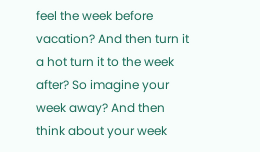feel the week before vacation? And then turn it a hot turn it to the week after? So imagine your week away? And then think about your week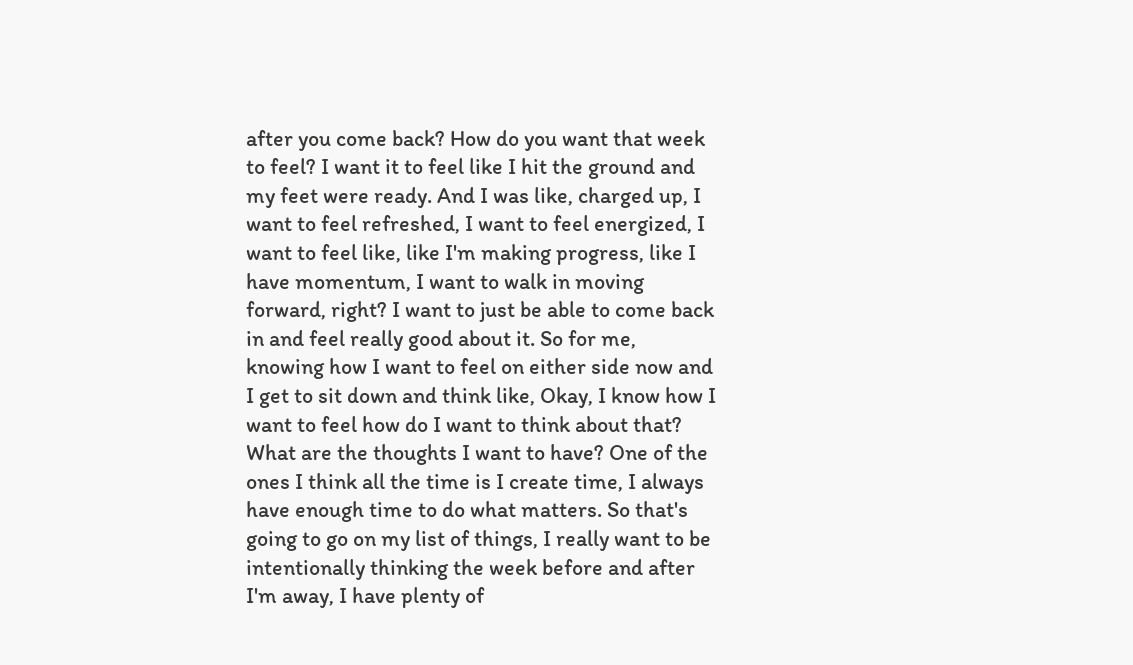after you come back? How do you want that week to feel? I want it to feel like I hit the ground and my feet were ready. And I was like, charged up, I want to feel refreshed, I want to feel energized, I want to feel like, like I'm making progress, like I have momentum, I want to walk in moving forward, right? I want to just be able to come back in and feel really good about it. So for me, knowing how I want to feel on either side now and I get to sit down and think like, Okay, I know how I want to feel how do I want to think about that? What are the thoughts I want to have? One of the ones I think all the time is I create time, I always have enough time to do what matters. So that's going to go on my list of things, I really want to be intentionally thinking the week before and after I'm away, I have plenty of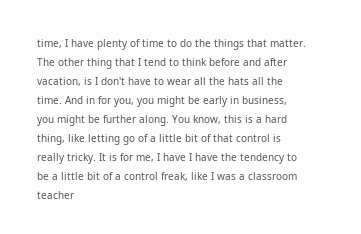time, I have plenty of time to do the things that matter. The other thing that I tend to think before and after vacation, is I don't have to wear all the hats all the time. And in for you, you might be early in business, you might be further along. You know, this is a hard thing, like letting go of a little bit of that control is really tricky. It is for me, I have I have the tendency to be a little bit of a control freak, like I was a classroom teacher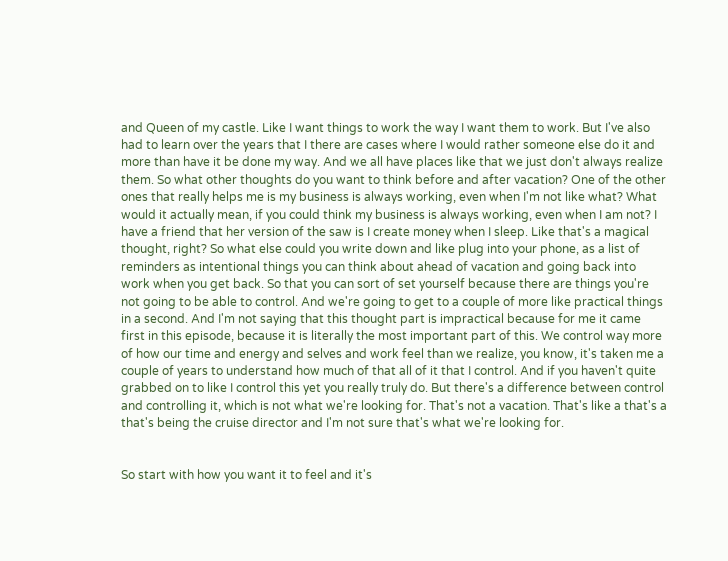and Queen of my castle. Like I want things to work the way I want them to work. But I've also had to learn over the years that I there are cases where I would rather someone else do it and more than have it be done my way. And we all have places like that we just don't always realize them. So what other thoughts do you want to think before and after vacation? One of the other ones that really helps me is my business is always working, even when I'm not like what? What would it actually mean, if you could think my business is always working, even when I am not? I have a friend that her version of the saw is I create money when I sleep. Like that's a magical thought, right? So what else could you write down and like plug into your phone, as a list of reminders as intentional things you can think about ahead of vacation and going back into work when you get back. So that you can sort of set yourself because there are things you're not going to be able to control. And we're going to get to a couple of more like practical things in a second. And I'm not saying that this thought part is impractical because for me it came first in this episode, because it is literally the most important part of this. We control way more of how our time and energy and selves and work feel than we realize, you know, it's taken me a couple of years to understand how much of that all of it that I control. And if you haven't quite grabbed on to like I control this yet you really truly do. But there's a difference between control and controlling it, which is not what we're looking for. That's not a vacation. That's like a that's a that's being the cruise director and I'm not sure that's what we're looking for.


So start with how you want it to feel and it's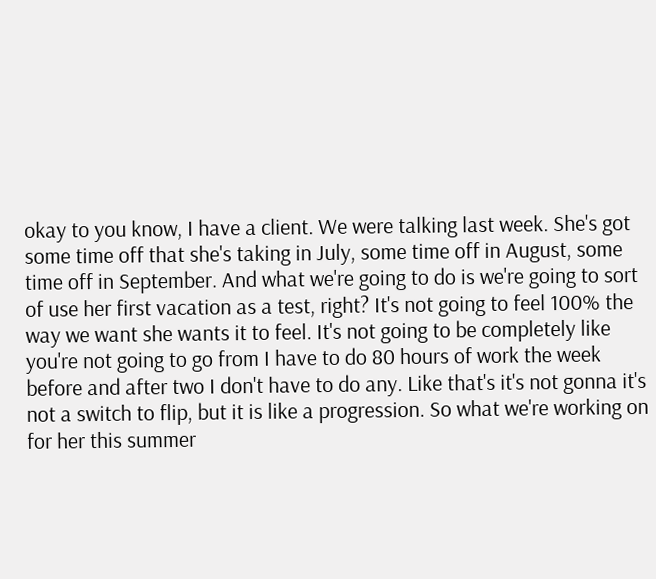okay to you know, I have a client. We were talking last week. She's got some time off that she's taking in July, some time off in August, some time off in September. And what we're going to do is we're going to sort of use her first vacation as a test, right? It's not going to feel 100% the way we want she wants it to feel. It's not going to be completely like you're not going to go from I have to do 80 hours of work the week before and after two I don't have to do any. Like that's it's not gonna it's not a switch to flip, but it is like a progression. So what we're working on for her this summer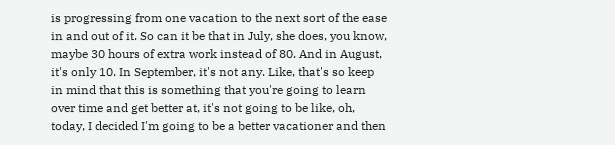is progressing from one vacation to the next sort of the ease in and out of it. So can it be that in July, she does, you know, maybe 30 hours of extra work instead of 80. And in August, it's only 10. In September, it's not any. Like, that's so keep in mind that this is something that you're going to learn over time and get better at, it's not going to be like, oh, today, I decided I'm going to be a better vacationer and then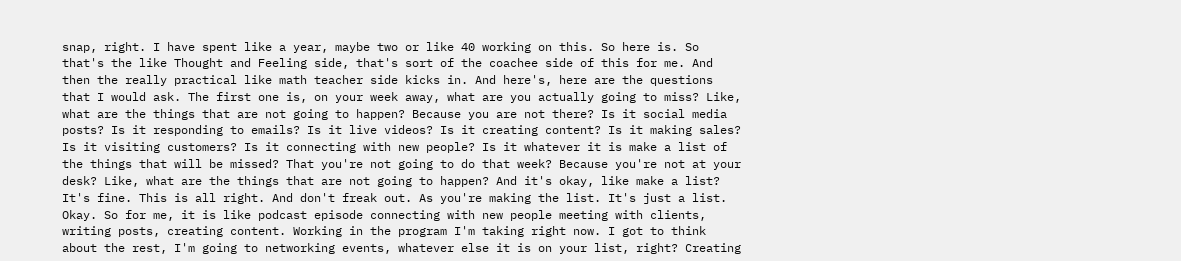snap, right. I have spent like a year, maybe two or like 40 working on this. So here is. So that's the like Thought and Feeling side, that's sort of the coachee side of this for me. And then the really practical like math teacher side kicks in. And here's, here are the questions that I would ask. The first one is, on your week away, what are you actually going to miss? Like, what are the things that are not going to happen? Because you are not there? Is it social media posts? Is it responding to emails? Is it live videos? Is it creating content? Is it making sales? Is it visiting customers? Is it connecting with new people? Is it whatever it is make a list of the things that will be missed? That you're not going to do that week? Because you're not at your desk? Like, what are the things that are not going to happen? And it's okay, like make a list? It's fine. This is all right. And don't freak out. As you're making the list. It's just a list. Okay. So for me, it is like podcast episode connecting with new people meeting with clients, writing posts, creating content. Working in the program I'm taking right now. I got to think about the rest, I'm going to networking events, whatever else it is on your list, right? Creating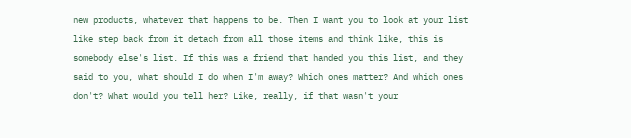new products, whatever that happens to be. Then I want you to look at your list like step back from it detach from all those items and think like, this is somebody else's list. If this was a friend that handed you this list, and they said to you, what should I do when I'm away? Which ones matter? And which ones don't? What would you tell her? Like, really, if that wasn't your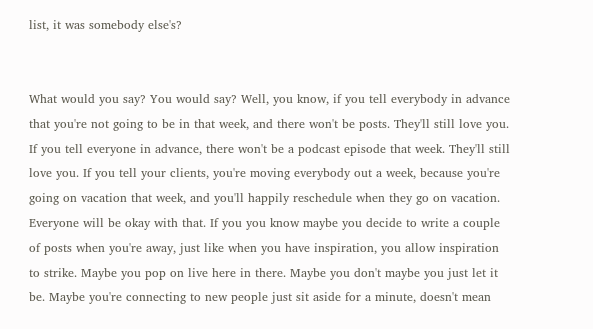list, it was somebody else's?


What would you say? You would say? Well, you know, if you tell everybody in advance that you're not going to be in that week, and there won't be posts. They'll still love you. If you tell everyone in advance, there won't be a podcast episode that week. They'll still love you. If you tell your clients, you're moving everybody out a week, because you're going on vacation that week, and you'll happily reschedule when they go on vacation. Everyone will be okay with that. If you you know maybe you decide to write a couple of posts when you're away, just like when you have inspiration, you allow inspiration to strike. Maybe you pop on live here in there. Maybe you don't maybe you just let it be. Maybe you're connecting to new people just sit aside for a minute, doesn't mean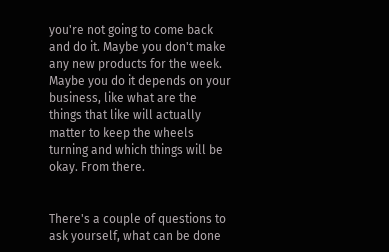you're not going to come back and do it. Maybe you don't make any new products for the week. Maybe you do it depends on your business, like what are the things that like will actually matter to keep the wheels turning and which things will be okay. From there.


There's a couple of questions to ask yourself, what can be done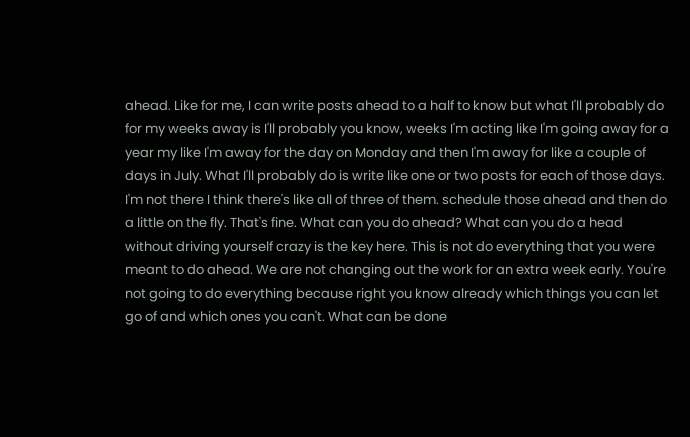ahead. Like for me, I can write posts ahead to a half to know but what I'll probably do for my weeks away is I'll probably you know, weeks I'm acting like I'm going away for a year my like I'm away for the day on Monday and then I'm away for like a couple of days in July. What I'll probably do is write like one or two posts for each of those days. I'm not there I think there's like all of three of them. schedule those ahead and then do a little on the fly. That's fine. What can you do ahead? What can you do a head without driving yourself crazy is the key here. This is not do everything that you were meant to do ahead. We are not changing out the work for an extra week early. You're not going to do everything because right you know already which things you can let go of and which ones you can't. What can be done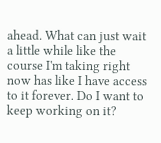ahead. What can just wait a little while like the course I'm taking right now has like I have access to it forever. Do I want to keep working on it?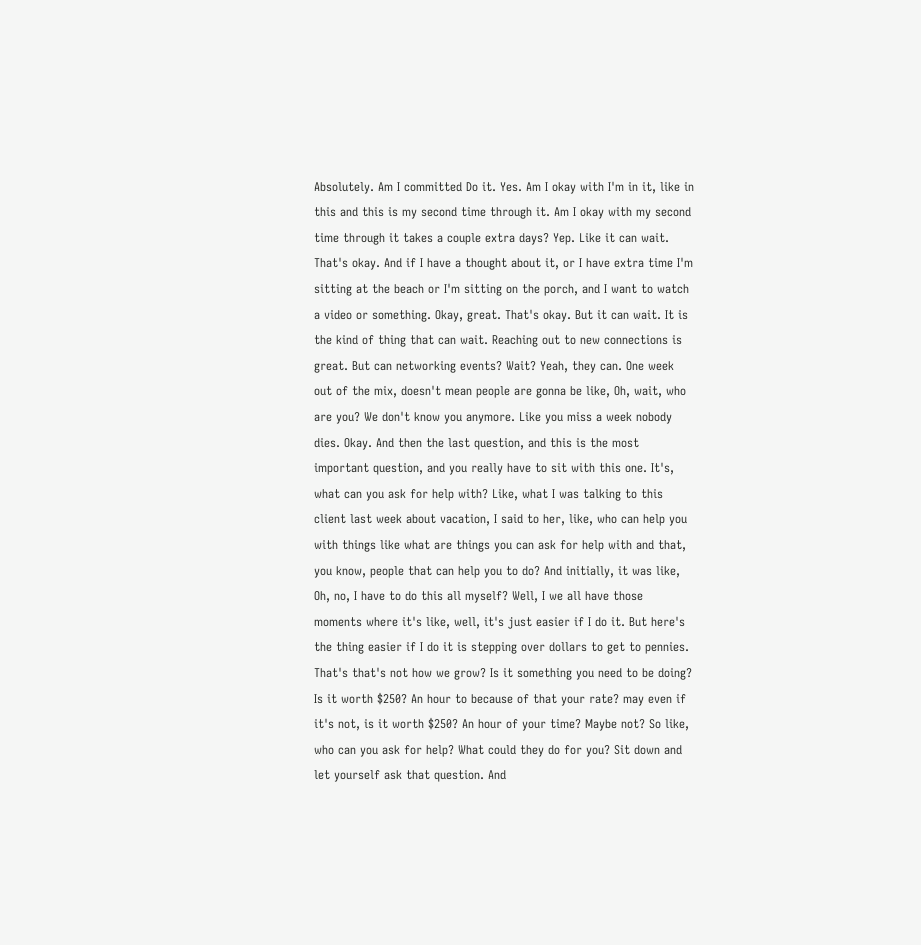Absolutely. Am I committed Do it. Yes. Am I okay with I'm in it, like in this and this is my second time through it. Am I okay with my second time through it takes a couple extra days? Yep. Like it can wait. That's okay. And if I have a thought about it, or I have extra time I'm sitting at the beach or I'm sitting on the porch, and I want to watch a video or something. Okay, great. That's okay. But it can wait. It is the kind of thing that can wait. Reaching out to new connections is great. But can networking events? Wait? Yeah, they can. One week out of the mix, doesn't mean people are gonna be like, Oh, wait, who are you? We don't know you anymore. Like you miss a week nobody dies. Okay. And then the last question, and this is the most important question, and you really have to sit with this one. It's, what can you ask for help with? Like, what I was talking to this client last week about vacation, I said to her, like, who can help you with things like what are things you can ask for help with and that, you know, people that can help you to do? And initially, it was like, Oh, no, I have to do this all myself? Well, I we all have those moments where it's like, well, it's just easier if I do it. But here's the thing easier if I do it is stepping over dollars to get to pennies. That's that's not how we grow? Is it something you need to be doing? Is it worth $250? An hour to because of that your rate? may even if it's not, is it worth $250? An hour of your time? Maybe not? So like, who can you ask for help? What could they do for you? Sit down and let yourself ask that question. And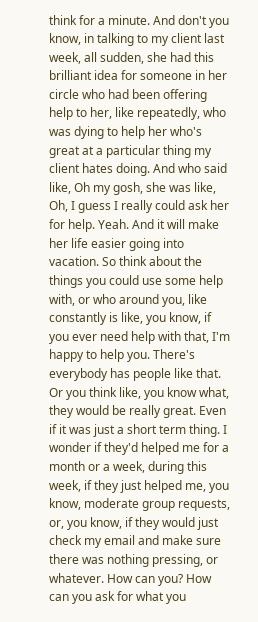think for a minute. And don't you know, in talking to my client last week, all sudden, she had this brilliant idea for someone in her circle who had been offering help to her, like repeatedly, who was dying to help her who's great at a particular thing my client hates doing. And who said like, Oh my gosh, she was like, Oh, I guess I really could ask her for help. Yeah. And it will make her life easier going into vacation. So think about the things you could use some help with, or who around you, like constantly is like, you know, if you ever need help with that, I'm happy to help you. There's everybody has people like that. Or you think like, you know what, they would be really great. Even if it was just a short term thing. I wonder if they'd helped me for a month or a week, during this week, if they just helped me, you know, moderate group requests, or, you know, if they would just check my email and make sure there was nothing pressing, or whatever. How can you? How can you ask for what you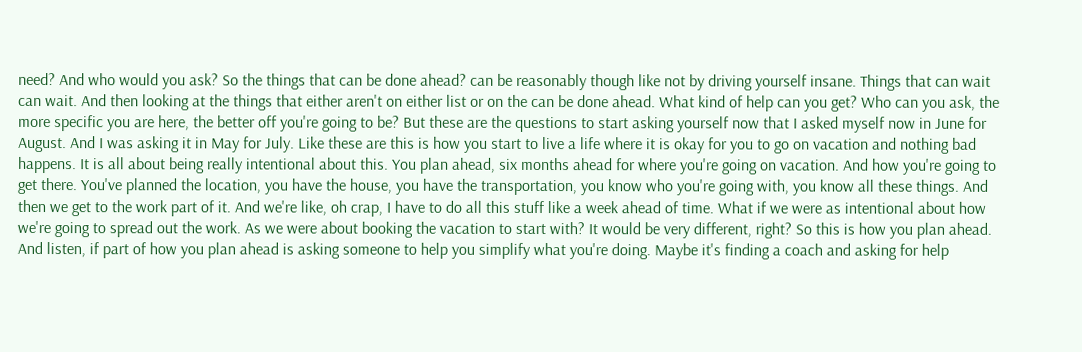need? And who would you ask? So the things that can be done ahead? can be reasonably though like not by driving yourself insane. Things that can wait can wait. And then looking at the things that either aren't on either list or on the can be done ahead. What kind of help can you get? Who can you ask, the more specific you are here, the better off you're going to be? But these are the questions to start asking yourself now that I asked myself now in June for August. And I was asking it in May for July. Like these are this is how you start to live a life where it is okay for you to go on vacation and nothing bad happens. It is all about being really intentional about this. You plan ahead, six months ahead for where you're going on vacation. And how you're going to get there. You've planned the location, you have the house, you have the transportation, you know who you're going with, you know all these things. And then we get to the work part of it. And we're like, oh crap, I have to do all this stuff like a week ahead of time. What if we were as intentional about how we're going to spread out the work. As we were about booking the vacation to start with? It would be very different, right? So this is how you plan ahead. And listen, if part of how you plan ahead is asking someone to help you simplify what you're doing. Maybe it's finding a coach and asking for help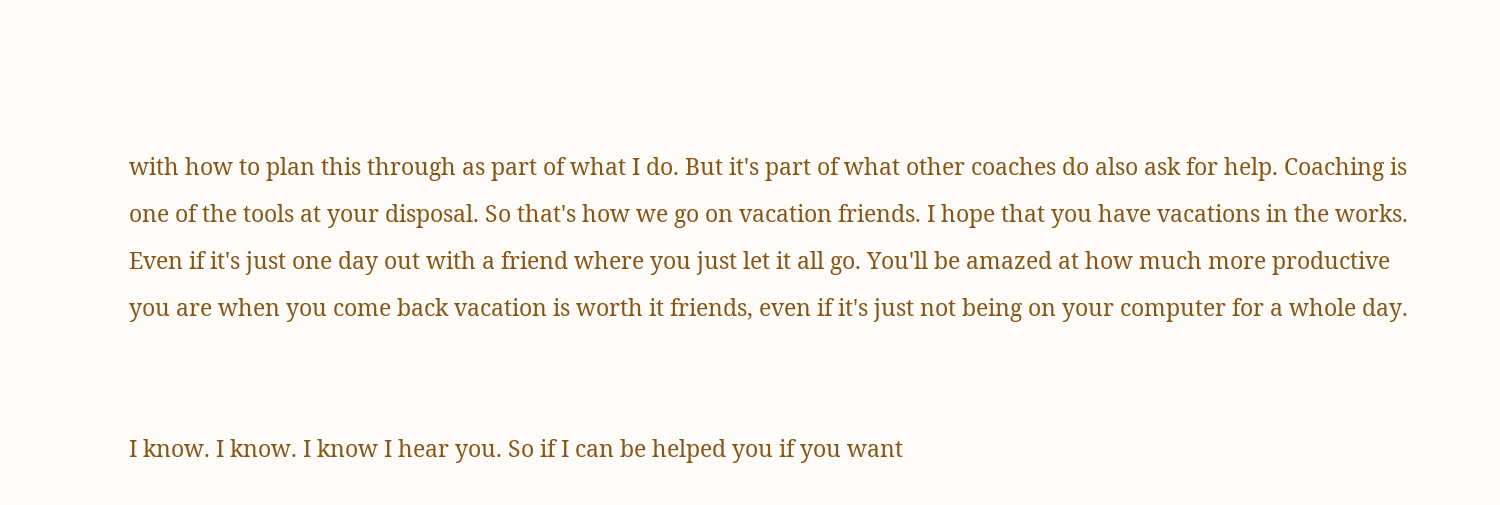with how to plan this through as part of what I do. But it's part of what other coaches do also ask for help. Coaching is one of the tools at your disposal. So that's how we go on vacation friends. I hope that you have vacations in the works. Even if it's just one day out with a friend where you just let it all go. You'll be amazed at how much more productive you are when you come back vacation is worth it friends, even if it's just not being on your computer for a whole day.


I know. I know. I know I hear you. So if I can be helped you if you want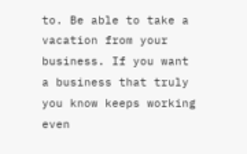to. Be able to take a vacation from your business. If you want a business that truly you know keeps working even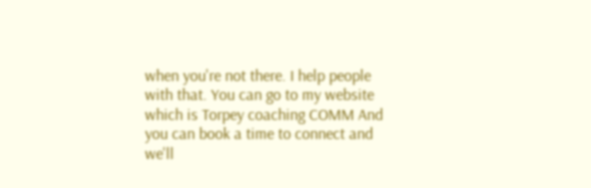when you're not there. I help people with that. You can go to my website which is Torpey coaching COMM And you can book a time to connect and we'll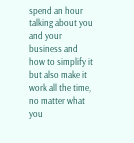spend an hour talking about you and your business and how to simplify it but also make it work all the time, no matter what you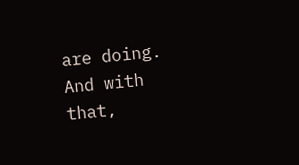are doing. And with that,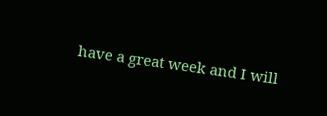have a great week and I will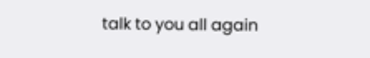talk to you all again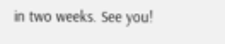in two weeks. See you!